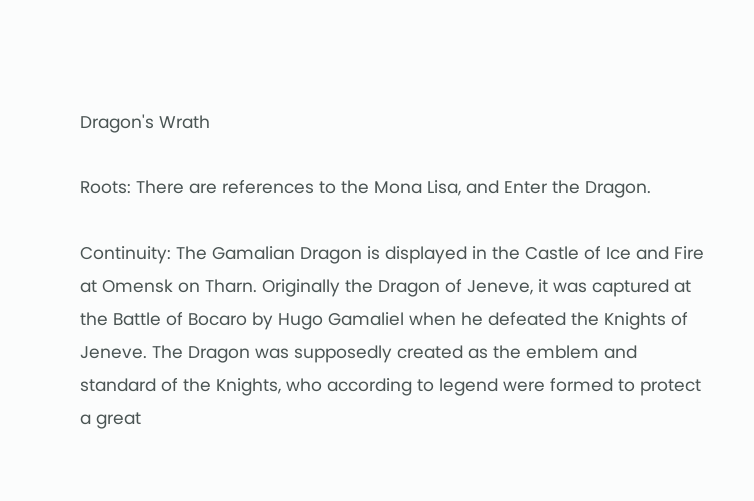Dragon's Wrath

Roots: There are references to the Mona Lisa, and Enter the Dragon.

Continuity: The Gamalian Dragon is displayed in the Castle of Ice and Fire at Omensk on Tharn. Originally the Dragon of Jeneve, it was captured at the Battle of Bocaro by Hugo Gamaliel when he defeated the Knights of Jeneve. The Dragon was supposedly created as the emblem and standard of the Knights, who according to legend were formed to protect a great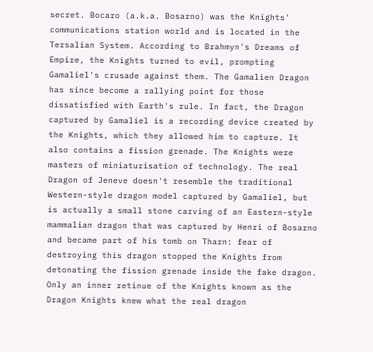secret. Bocaro (a.k.a. Bosarno) was the Knights' communications station world and is located in the Tersalian System. According to Brahmyn's Dreams of Empire, the Knights turned to evil, prompting Gamaliel's crusade against them. The Gamalien Dragon has since become a rallying point for those dissatisfied with Earth's rule. In fact, the Dragon captured by Gamaliel is a recording device created by the Knights, which they allowed him to capture. It also contains a fission grenade. The Knights were masters of miniaturisation of technology. The real Dragon of Jeneve doesn't resemble the traditional Western-style dragon model captured by Gamaliel, but is actually a small stone carving of an Eastern-style mammalian dragon that was captured by Henri of Bosarno and became part of his tomb on Tharn: fear of destroying this dragon stopped the Knights from detonating the fission grenade inside the fake dragon. Only an inner retinue of the Knights known as the Dragon Knights knew what the real dragon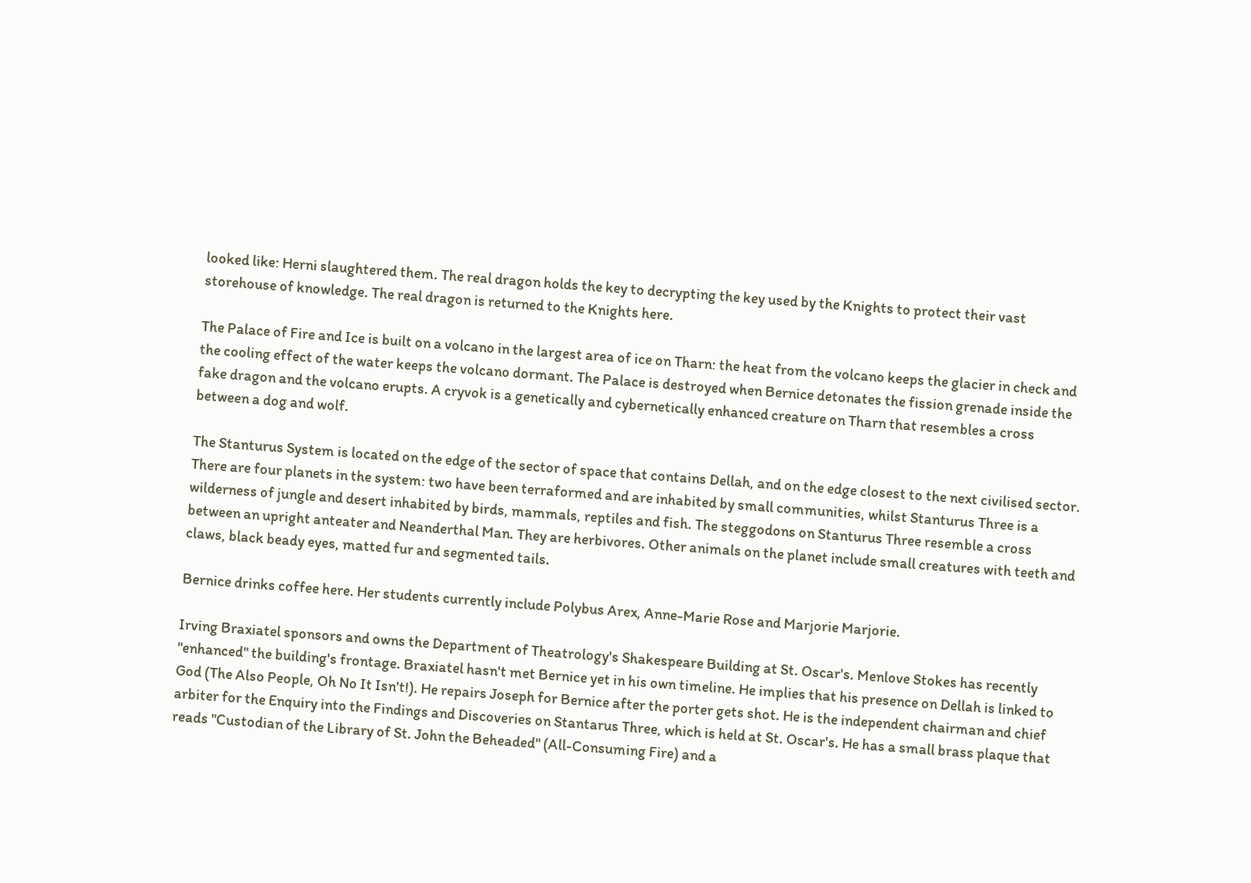looked like: Herni slaughtered them. The real dragon holds the key to decrypting the key used by the Knights to protect their vast storehouse of knowledge. The real dragon is returned to the Knights here.

The Palace of Fire and Ice is built on a volcano in the largest area of ice on Tharn: the heat from the volcano keeps the glacier in check and the cooling effect of the water keeps the volcano dormant. The Palace is destroyed when Bernice detonates the fission grenade inside the fake dragon and the volcano erupts. A cryvok is a genetically and cybernetically enhanced creature on Tharn that resembles a cross between a dog and wolf.

The Stanturus System is located on the edge of the sector of space that contains Dellah, and on the edge closest to the next civilised sector. There are four planets in the system: two have been terraformed and are inhabited by small communities, whilst Stanturus Three is a wilderness of jungle and desert inhabited by birds, mammals, reptiles and fish. The steggodons on Stanturus Three resemble a cross between an upright anteater and Neanderthal Man. They are herbivores. Other animals on the planet include small creatures with teeth and claws, black beady eyes, matted fur and segmented tails.

Bernice drinks coffee here. Her students currently include Polybus Arex, Anne-Marie Rose and Marjorie Marjorie.

Irving Braxiatel sponsors and owns the Department of Theatrology's Shakespeare Building at St. Oscar's. Menlove Stokes has recently "enhanced" the building's frontage. Braxiatel hasn't met Bernice yet in his own timeline. He implies that his presence on Dellah is linked to God (The Also People, Oh No It Isn't!). He repairs Joseph for Bernice after the porter gets shot. He is the independent chairman and chief arbiter for the Enquiry into the Findings and Discoveries on Stantarus Three, which is held at St. Oscar's. He has a small brass plaque that reads "Custodian of the Library of St. John the Beheaded" (All-Consuming Fire) and a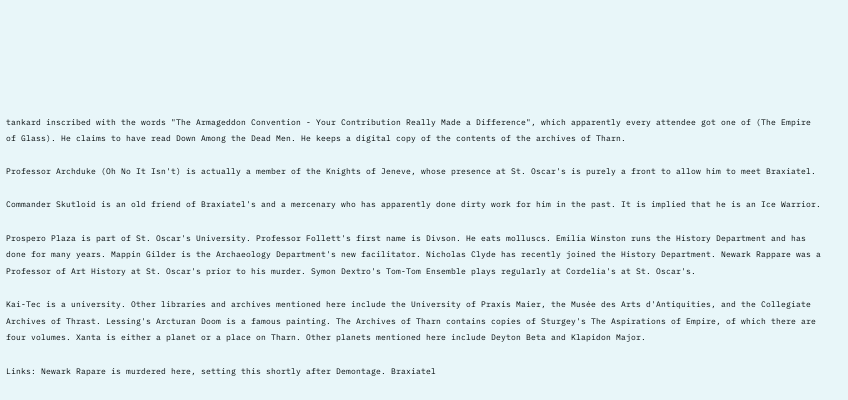tankard inscribed with the words "The Armageddon Convention - Your Contribution Really Made a Difference", which apparently every attendee got one of (The Empire of Glass). He claims to have read Down Among the Dead Men. He keeps a digital copy of the contents of the archives of Tharn.

Professor Archduke (Oh No It Isn't) is actually a member of the Knights of Jeneve, whose presence at St. Oscar's is purely a front to allow him to meet Braxiatel.

Commander Skutloid is an old friend of Braxiatel's and a mercenary who has apparently done dirty work for him in the past. It is implied that he is an Ice Warrior.

Prospero Plaza is part of St. Oscar's University. Professor Follett's first name is Divson. He eats molluscs. Emilia Winston runs the History Department and has done for many years. Mappin Gilder is the Archaeology Department's new facilitator. Nicholas Clyde has recently joined the History Department. Newark Rappare was a Professor of Art History at St. Oscar's prior to his murder. Symon Dextro's Tom-Tom Ensemble plays regularly at Cordelia's at St. Oscar's.

Kai-Tec is a university. Other libraries and archives mentioned here include the University of Praxis Maier, the Musée des Arts d'Antiquities, and the Collegiate Archives of Thrast. Lessing's Arcturan Doom is a famous painting. The Archives of Tharn contains copies of Sturgey's The Aspirations of Empire, of which there are four volumes. Xanta is either a planet or a place on Tharn. Other planets mentioned here include Deyton Beta and Klapidon Major.

Links: Newark Rapare is murdered here, setting this shortly after Demontage. Braxiatel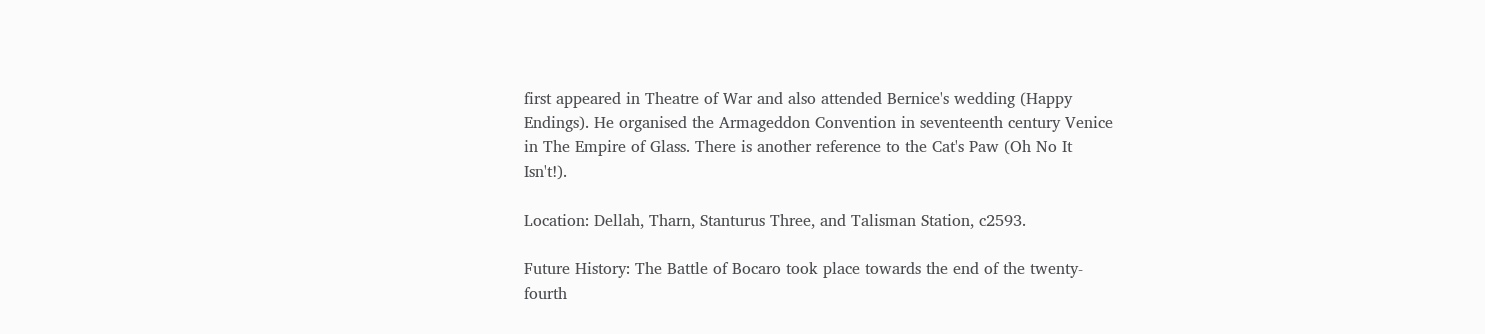first appeared in Theatre of War and also attended Bernice's wedding (Happy Endings). He organised the Armageddon Convention in seventeenth century Venice in The Empire of Glass. There is another reference to the Cat's Paw (Oh No It Isn't!).

Location: Dellah, Tharn, Stanturus Three, and Talisman Station, c2593.

Future History: The Battle of Bocaro took place towards the end of the twenty-fourth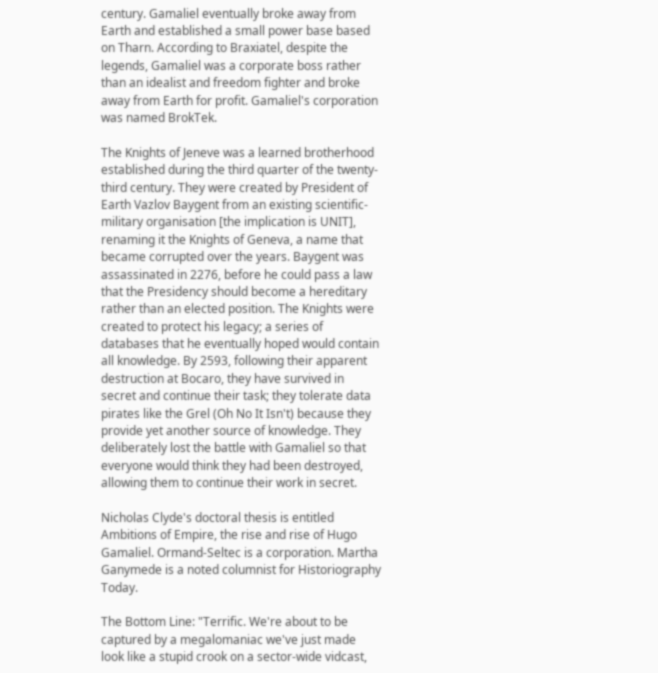century. Gamaliel eventually broke away from Earth and established a small power base based on Tharn. According to Braxiatel, despite the legends, Gamaliel was a corporate boss rather than an idealist and freedom fighter and broke away from Earth for profit. Gamaliel's corporation was named BrokTek.

The Knights of Jeneve was a learned brotherhood established during the third quarter of the twenty-third century. They were created by President of Earth Vazlov Baygent from an existing scientific-military organisation [the implication is UNIT], renaming it the Knights of Geneva, a name that became corrupted over the years. Baygent was assassinated in 2276, before he could pass a law that the Presidency should become a hereditary rather than an elected position. The Knights were created to protect his legacy; a series of databases that he eventually hoped would contain all knowledge. By 2593, following their apparent destruction at Bocaro, they have survived in secret and continue their task; they tolerate data pirates like the Grel (Oh No It Isn't) because they provide yet another source of knowledge. They deliberately lost the battle with Gamaliel so that everyone would think they had been destroyed, allowing them to continue their work in secret.

Nicholas Clyde's doctoral thesis is entitled Ambitions of Empire, the rise and rise of Hugo Gamaliel. Ormand-Seltec is a corporation. Martha Ganymede is a noted columnist for Historiography Today.

The Bottom Line: "Terrific. We're about to be captured by a megalomaniac we've just made look like a stupid crook on a sector-wide vidcast,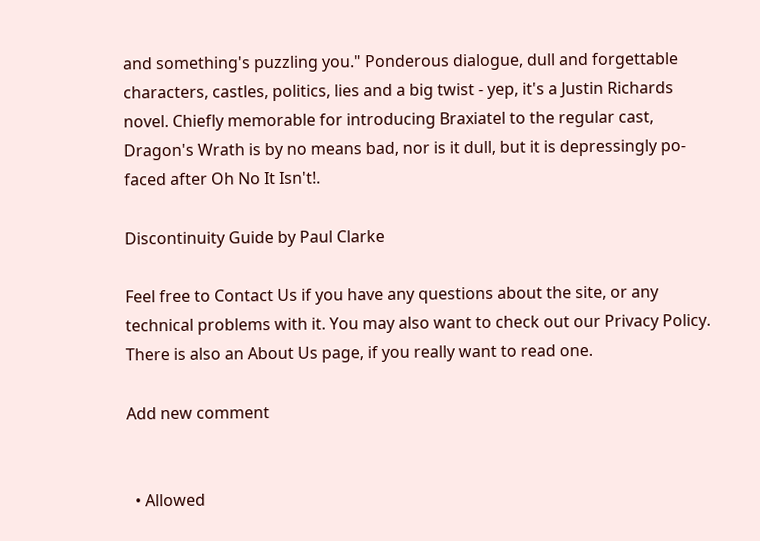and something's puzzling you." Ponderous dialogue, dull and forgettable characters, castles, politics, lies and a big twist - yep, it's a Justin Richards novel. Chiefly memorable for introducing Braxiatel to the regular cast, Dragon's Wrath is by no means bad, nor is it dull, but it is depressingly po-faced after Oh No It Isn't!.

Discontinuity Guide by Paul Clarke

Feel free to Contact Us if you have any questions about the site, or any technical problems with it. You may also want to check out our Privacy Policy. There is also an About Us page, if you really want to read one.

Add new comment


  • Allowed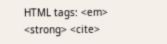HTML tags: <em> <strong> <cite>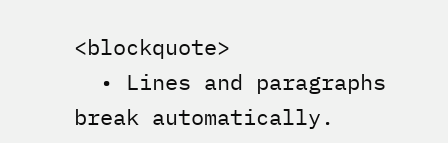<blockquote>
  • Lines and paragraphs break automatically.